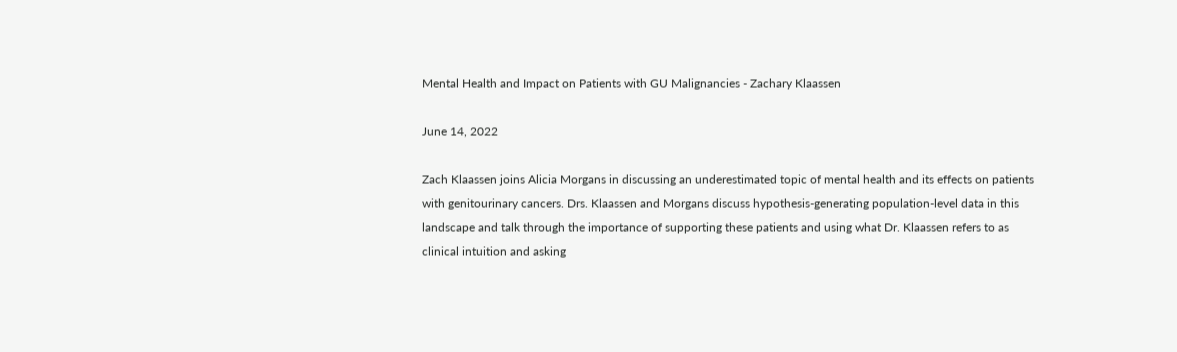Mental Health and Impact on Patients with GU Malignancies - Zachary Klaassen

June 14, 2022

Zach Klaassen joins Alicia Morgans in discussing an underestimated topic of mental health and its effects on patients with genitourinary cancers. Drs. Klaassen and Morgans discuss hypothesis-generating population-level data in this landscape and talk through the importance of supporting these patients and using what Dr. Klaassen refers to as clinical intuition and asking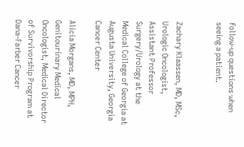follow-up questions when seeing a patient.


Zachary Klaassen, MD, MSc, Urologic Oncologist, Assistant Professor Surgery/Urology at the Medical College of Georgia at Augusta University, Georgia Cancer Center

Alicia Morgans, MD, MPH, Genitourinary Medical Oncologist, Medical Director of Survivorship Program at Dana-Farber Cancer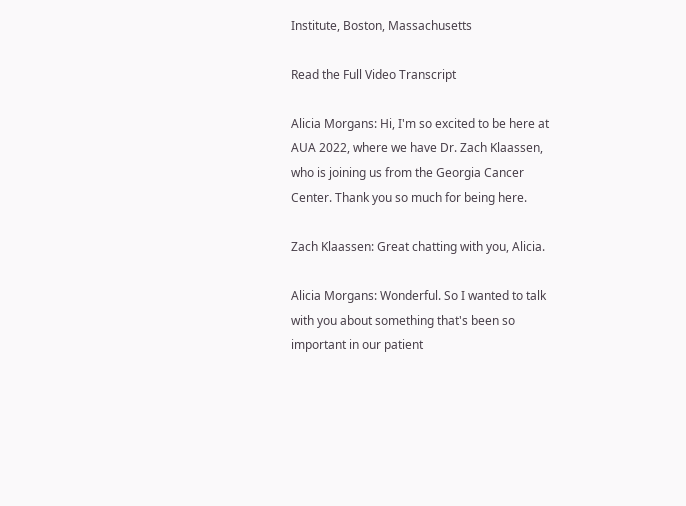Institute, Boston, Massachusetts

Read the Full Video Transcript

Alicia Morgans: Hi, I'm so excited to be here at AUA 2022, where we have Dr. Zach Klaassen, who is joining us from the Georgia Cancer Center. Thank you so much for being here.

Zach Klaassen: Great chatting with you, Alicia.

Alicia Morgans: Wonderful. So I wanted to talk with you about something that's been so important in our patient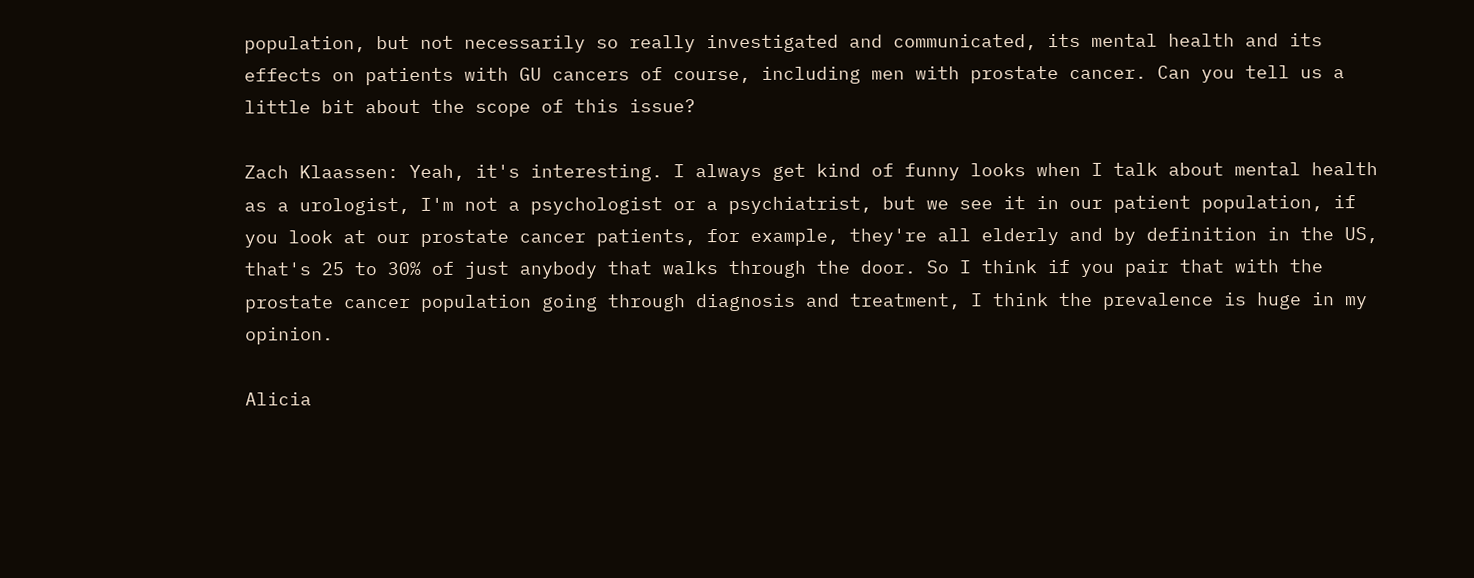population, but not necessarily so really investigated and communicated, its mental health and its effects on patients with GU cancers of course, including men with prostate cancer. Can you tell us a little bit about the scope of this issue?

Zach Klaassen: Yeah, it's interesting. I always get kind of funny looks when I talk about mental health as a urologist, I'm not a psychologist or a psychiatrist, but we see it in our patient population, if you look at our prostate cancer patients, for example, they're all elderly and by definition in the US, that's 25 to 30% of just anybody that walks through the door. So I think if you pair that with the prostate cancer population going through diagnosis and treatment, I think the prevalence is huge in my opinion.

Alicia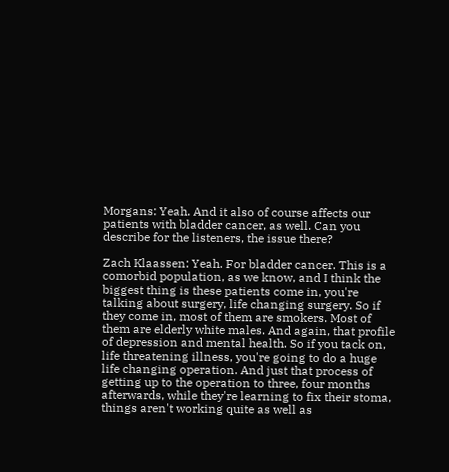Morgans: Yeah. And it also of course affects our patients with bladder cancer, as well. Can you describe for the listeners, the issue there?

Zach Klaassen: Yeah. For bladder cancer. This is a comorbid population, as we know, and I think the biggest thing is these patients come in, you're talking about surgery, life changing surgery. So if they come in, most of them are smokers. Most of them are elderly white males. And again, that profile of depression and mental health. So if you tack on, life threatening illness, you're going to do a huge life changing operation. And just that process of getting up to the operation to three, four months afterwards, while they're learning to fix their stoma, things aren't working quite as well as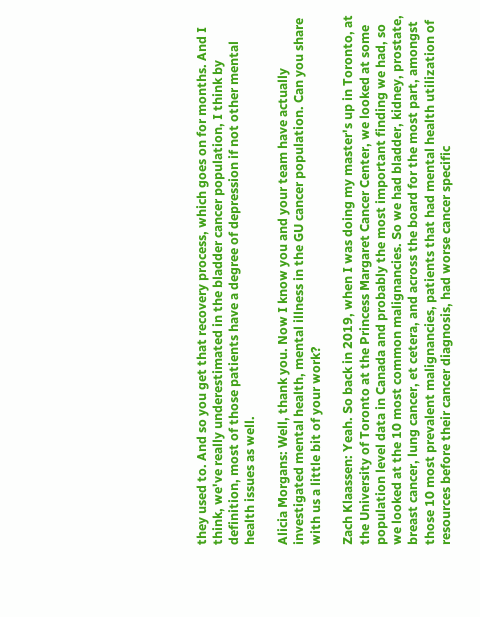they used to. And so you get that recovery process, which goes on for months. And I think, we've really underestimated in the bladder cancer population, I think by definition, most of those patients have a degree of depression if not other mental health issues as well.

Alicia Morgans: Well, thank you. Now I know you and your team have actually investigated mental health, mental illness in the GU cancer population. Can you share with us a little bit of your work?

Zach Klaassen: Yeah. So back in 2019, when I was doing my master's up in Toronto, at the University of Toronto at the Princess Margaret Cancer Center, we looked at some population level data in Canada and probably the most important finding we had, so we looked at the 10 most common malignancies. So we had bladder, kidney, prostate, breast cancer, lung cancer, et cetera, and across the board for the most part, amongst those 10 most prevalent malignancies, patients that had mental health utilization of resources before their cancer diagnosis, had worse cancer specific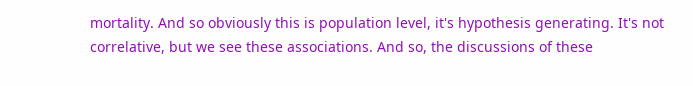mortality. And so obviously this is population level, it's hypothesis generating. It's not correlative, but we see these associations. And so, the discussions of these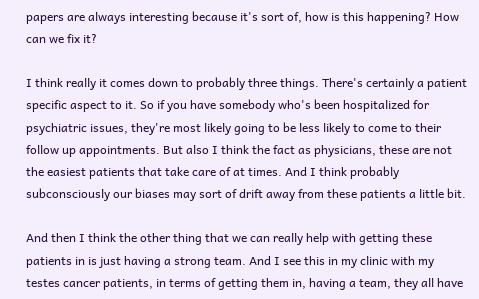papers are always interesting because it's sort of, how is this happening? How can we fix it?

I think really it comes down to probably three things. There's certainly a patient specific aspect to it. So if you have somebody who's been hospitalized for psychiatric issues, they're most likely going to be less likely to come to their follow up appointments. But also I think the fact as physicians, these are not the easiest patients that take care of at times. And I think probably subconsciously our biases may sort of drift away from these patients a little bit.

And then I think the other thing that we can really help with getting these patients in is just having a strong team. And I see this in my clinic with my testes cancer patients, in terms of getting them in, having a team, they all have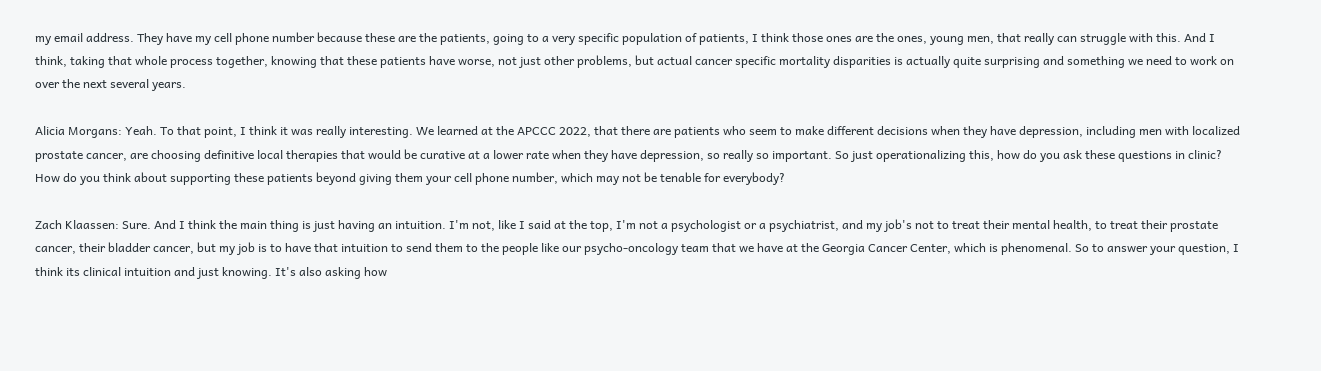my email address. They have my cell phone number because these are the patients, going to a very specific population of patients, I think those ones are the ones, young men, that really can struggle with this. And I think, taking that whole process together, knowing that these patients have worse, not just other problems, but actual cancer specific mortality disparities is actually quite surprising and something we need to work on over the next several years.

Alicia Morgans: Yeah. To that point, I think it was really interesting. We learned at the APCCC 2022, that there are patients who seem to make different decisions when they have depression, including men with localized prostate cancer, are choosing definitive local therapies that would be curative at a lower rate when they have depression, so really so important. So just operationalizing this, how do you ask these questions in clinic? How do you think about supporting these patients beyond giving them your cell phone number, which may not be tenable for everybody?

Zach Klaassen: Sure. And I think the main thing is just having an intuition. I'm not, like I said at the top, I'm not a psychologist or a psychiatrist, and my job's not to treat their mental health, to treat their prostate cancer, their bladder cancer, but my job is to have that intuition to send them to the people like our psycho-oncology team that we have at the Georgia Cancer Center, which is phenomenal. So to answer your question, I think its clinical intuition and just knowing. It's also asking how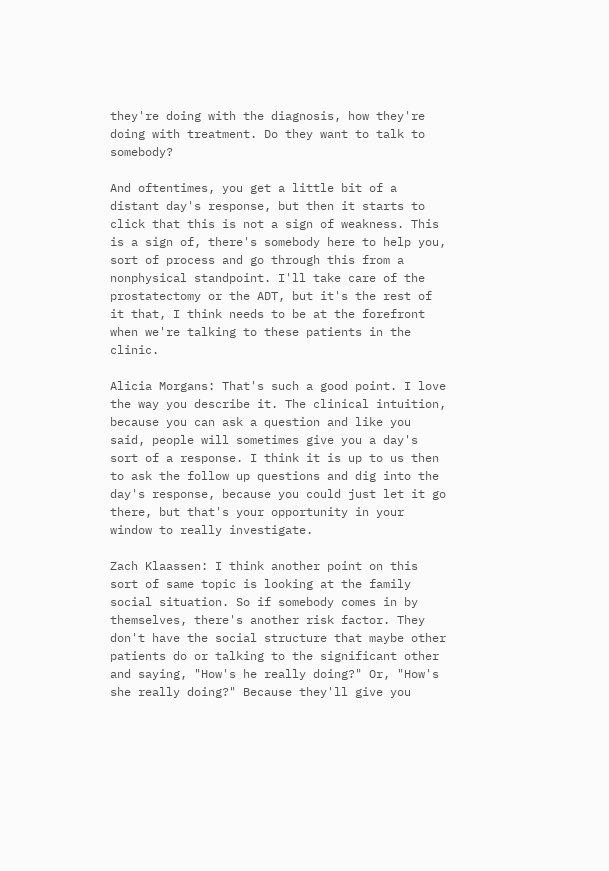they're doing with the diagnosis, how they're doing with treatment. Do they want to talk to somebody?

And oftentimes, you get a little bit of a distant day's response, but then it starts to click that this is not a sign of weakness. This is a sign of, there's somebody here to help you, sort of process and go through this from a nonphysical standpoint. I'll take care of the prostatectomy or the ADT, but it's the rest of it that, I think needs to be at the forefront when we're talking to these patients in the clinic.

Alicia Morgans: That's such a good point. I love the way you describe it. The clinical intuition, because you can ask a question and like you said, people will sometimes give you a day's sort of a response. I think it is up to us then to ask the follow up questions and dig into the day's response, because you could just let it go there, but that's your opportunity in your window to really investigate.

Zach Klaassen: I think another point on this sort of same topic is looking at the family social situation. So if somebody comes in by themselves, there's another risk factor. They don't have the social structure that maybe other patients do or talking to the significant other and saying, "How's he really doing?" Or, "How's she really doing?" Because they'll give you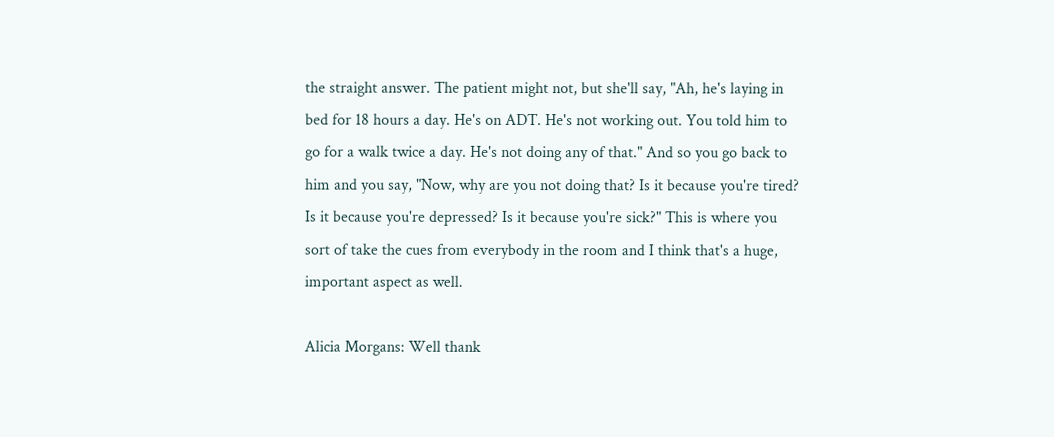the straight answer. The patient might not, but she'll say, "Ah, he's laying in bed for 18 hours a day. He's on ADT. He's not working out. You told him to go for a walk twice a day. He's not doing any of that." And so you go back to him and you say, "Now, why are you not doing that? Is it because you're tired? Is it because you're depressed? Is it because you're sick?" This is where you sort of take the cues from everybody in the room and I think that's a huge, important aspect as well.

Alicia Morgans: Well thank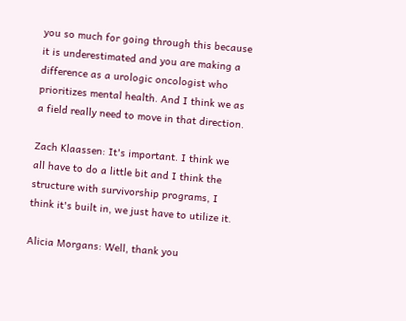you so much for going through this because it is underestimated and you are making a difference as a urologic oncologist who prioritizes mental health. And I think we as a field really need to move in that direction.

Zach Klaassen: It's important. I think we all have to do a little bit and I think the structure with survivorship programs, I think it's built in, we just have to utilize it.

Alicia Morgans: Well, thank you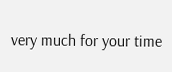very much for your time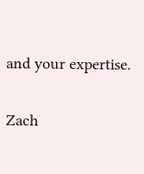and your expertise.

Zach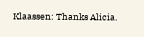Klaassen: Thanks Alicia.